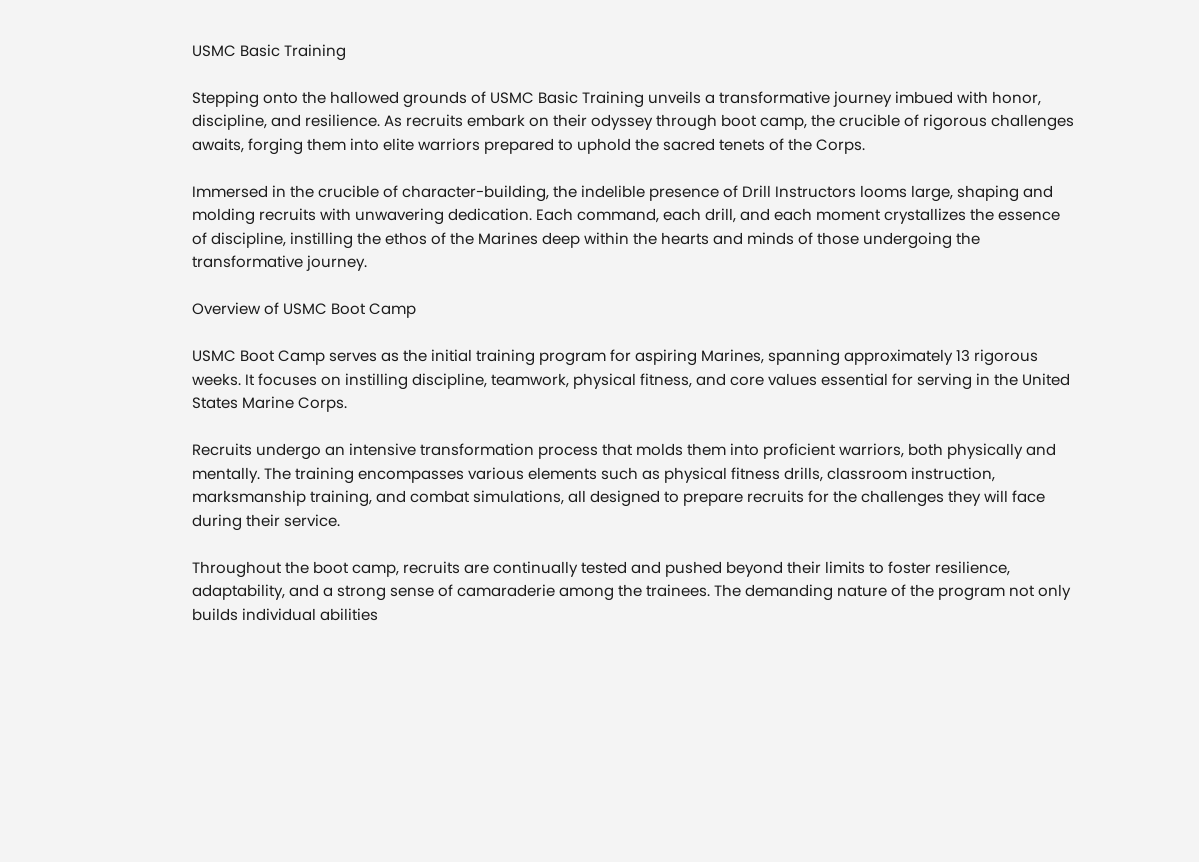USMC Basic Training

Stepping onto the hallowed grounds of USMC Basic Training unveils a transformative journey imbued with honor, discipline, and resilience. As recruits embark on their odyssey through boot camp, the crucible of rigorous challenges awaits, forging them into elite warriors prepared to uphold the sacred tenets of the Corps.

Immersed in the crucible of character-building, the indelible presence of Drill Instructors looms large, shaping and molding recruits with unwavering dedication. Each command, each drill, and each moment crystallizes the essence of discipline, instilling the ethos of the Marines deep within the hearts and minds of those undergoing the transformative journey.

Overview of USMC Boot Camp

USMC Boot Camp serves as the initial training program for aspiring Marines, spanning approximately 13 rigorous weeks. It focuses on instilling discipline, teamwork, physical fitness, and core values essential for serving in the United States Marine Corps.

Recruits undergo an intensive transformation process that molds them into proficient warriors, both physically and mentally. The training encompasses various elements such as physical fitness drills, classroom instruction, marksmanship training, and combat simulations, all designed to prepare recruits for the challenges they will face during their service.

Throughout the boot camp, recruits are continually tested and pushed beyond their limits to foster resilience, adaptability, and a strong sense of camaraderie among the trainees. The demanding nature of the program not only builds individual abilities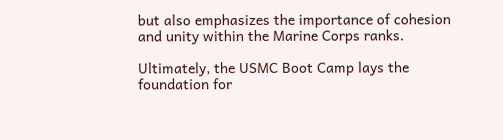but also emphasizes the importance of cohesion and unity within the Marine Corps ranks.

Ultimately, the USMC Boot Camp lays the foundation for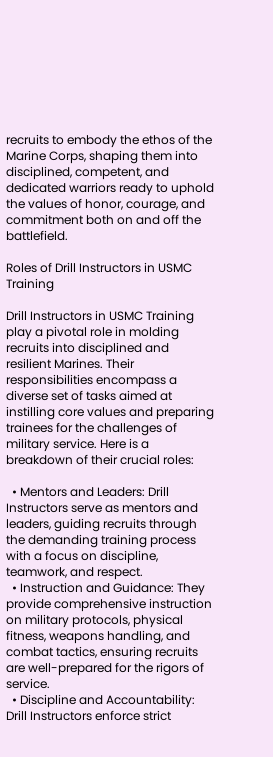recruits to embody the ethos of the Marine Corps, shaping them into disciplined, competent, and dedicated warriors ready to uphold the values of honor, courage, and commitment both on and off the battlefield.

Roles of Drill Instructors in USMC Training

Drill Instructors in USMC Training play a pivotal role in molding recruits into disciplined and resilient Marines. Their responsibilities encompass a diverse set of tasks aimed at instilling core values and preparing trainees for the challenges of military service. Here is a breakdown of their crucial roles:

  • Mentors and Leaders: Drill Instructors serve as mentors and leaders, guiding recruits through the demanding training process with a focus on discipline, teamwork, and respect.
  • Instruction and Guidance: They provide comprehensive instruction on military protocols, physical fitness, weapons handling, and combat tactics, ensuring recruits are well-prepared for the rigors of service.
  • Discipline and Accountability: Drill Instructors enforce strict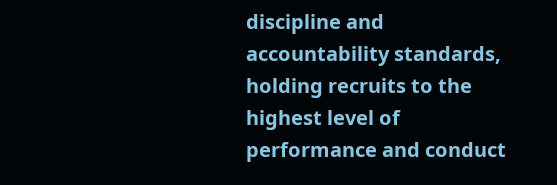discipline and accountability standards, holding recruits to the highest level of performance and conduct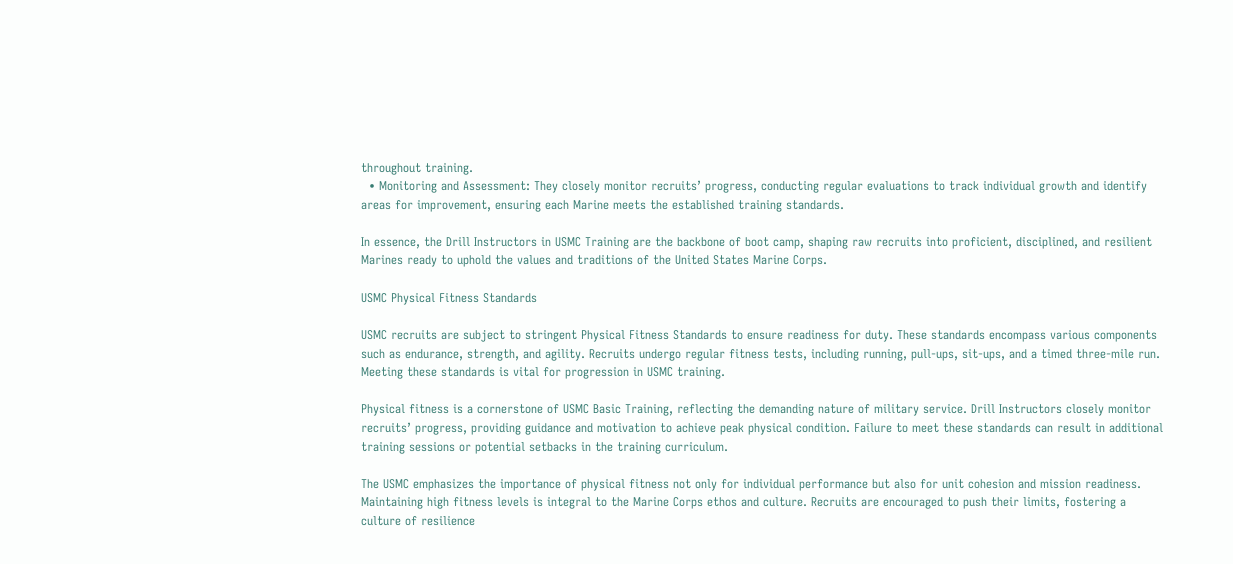throughout training.
  • Monitoring and Assessment: They closely monitor recruits’ progress, conducting regular evaluations to track individual growth and identify areas for improvement, ensuring each Marine meets the established training standards.

In essence, the Drill Instructors in USMC Training are the backbone of boot camp, shaping raw recruits into proficient, disciplined, and resilient Marines ready to uphold the values and traditions of the United States Marine Corps.

USMC Physical Fitness Standards

USMC recruits are subject to stringent Physical Fitness Standards to ensure readiness for duty. These standards encompass various components such as endurance, strength, and agility. Recruits undergo regular fitness tests, including running, pull-ups, sit-ups, and a timed three-mile run. Meeting these standards is vital for progression in USMC training.

Physical fitness is a cornerstone of USMC Basic Training, reflecting the demanding nature of military service. Drill Instructors closely monitor recruits’ progress, providing guidance and motivation to achieve peak physical condition. Failure to meet these standards can result in additional training sessions or potential setbacks in the training curriculum.

The USMC emphasizes the importance of physical fitness not only for individual performance but also for unit cohesion and mission readiness. Maintaining high fitness levels is integral to the Marine Corps ethos and culture. Recruits are encouraged to push their limits, fostering a culture of resilience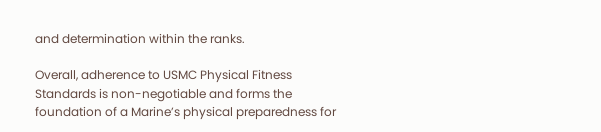and determination within the ranks.

Overall, adherence to USMC Physical Fitness Standards is non-negotiable and forms the foundation of a Marine’s physical preparedness for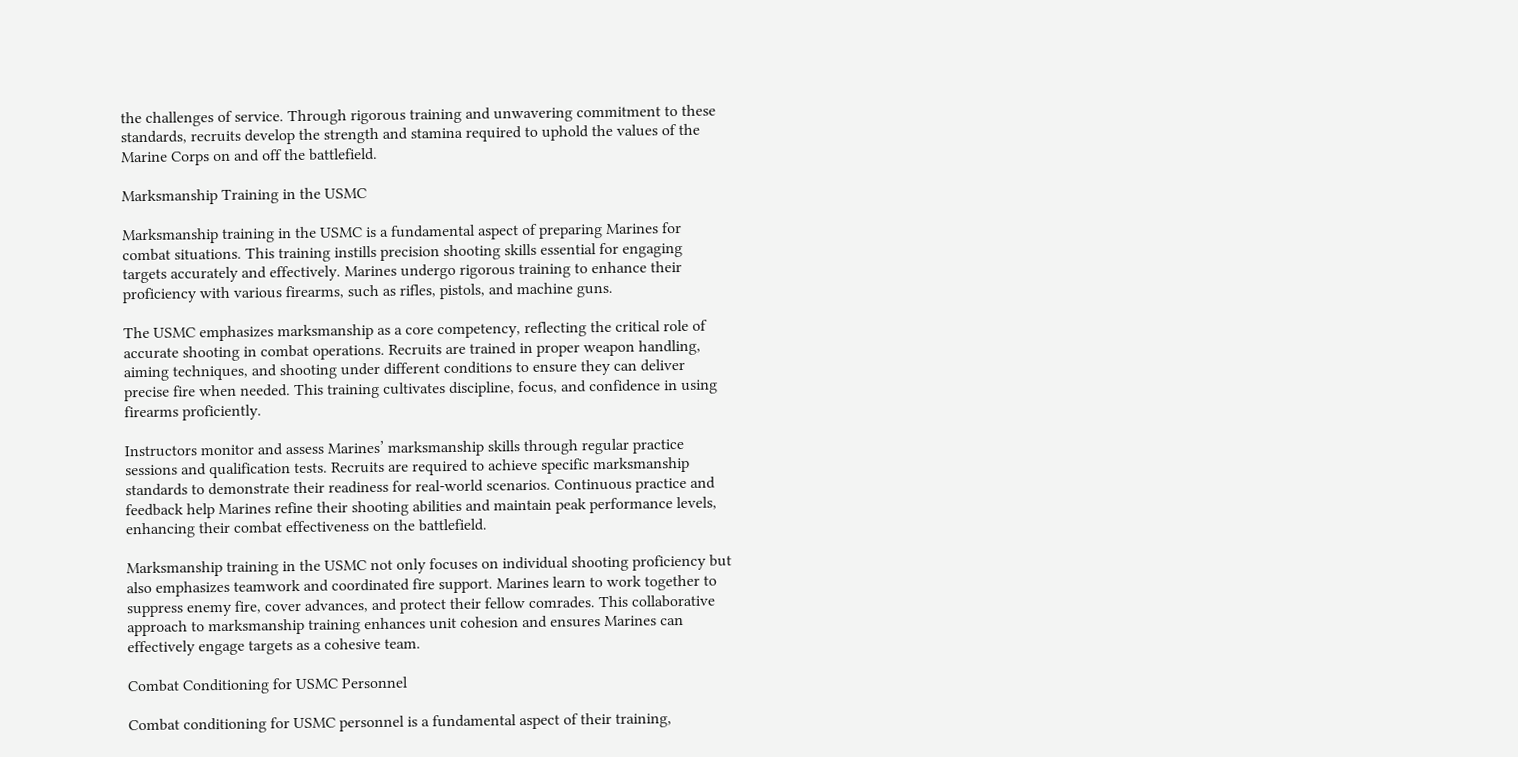the challenges of service. Through rigorous training and unwavering commitment to these standards, recruits develop the strength and stamina required to uphold the values of the Marine Corps on and off the battlefield.

Marksmanship Training in the USMC

Marksmanship training in the USMC is a fundamental aspect of preparing Marines for combat situations. This training instills precision shooting skills essential for engaging targets accurately and effectively. Marines undergo rigorous training to enhance their proficiency with various firearms, such as rifles, pistols, and machine guns.

The USMC emphasizes marksmanship as a core competency, reflecting the critical role of accurate shooting in combat operations. Recruits are trained in proper weapon handling, aiming techniques, and shooting under different conditions to ensure they can deliver precise fire when needed. This training cultivates discipline, focus, and confidence in using firearms proficiently.

Instructors monitor and assess Marines’ marksmanship skills through regular practice sessions and qualification tests. Recruits are required to achieve specific marksmanship standards to demonstrate their readiness for real-world scenarios. Continuous practice and feedback help Marines refine their shooting abilities and maintain peak performance levels, enhancing their combat effectiveness on the battlefield.

Marksmanship training in the USMC not only focuses on individual shooting proficiency but also emphasizes teamwork and coordinated fire support. Marines learn to work together to suppress enemy fire, cover advances, and protect their fellow comrades. This collaborative approach to marksmanship training enhances unit cohesion and ensures Marines can effectively engage targets as a cohesive team.

Combat Conditioning for USMC Personnel

Combat conditioning for USMC personnel is a fundamental aspect of their training,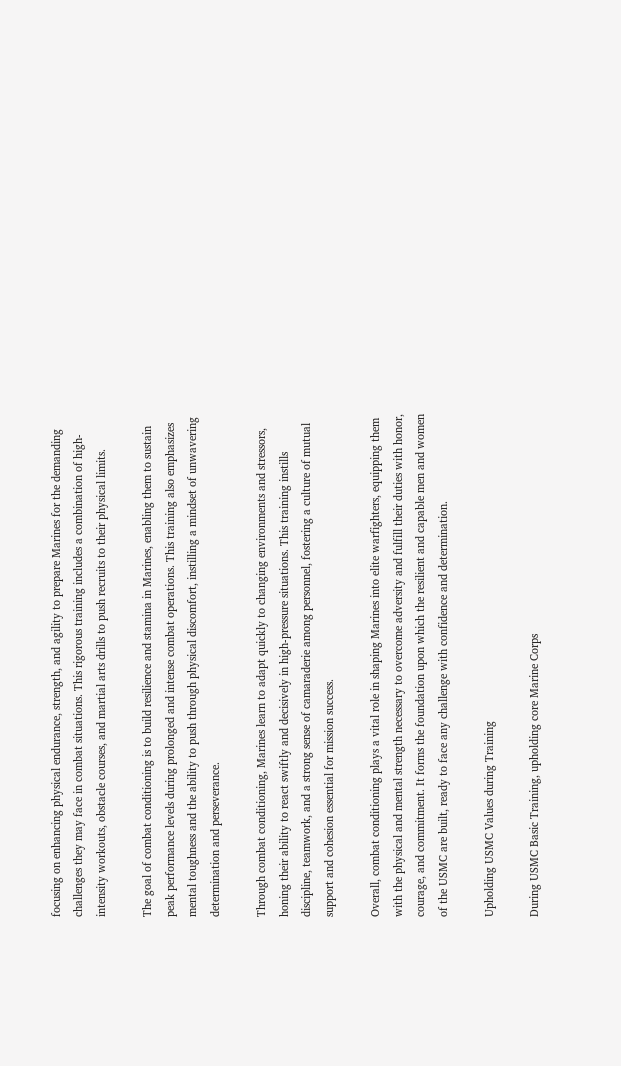focusing on enhancing physical endurance, strength, and agility to prepare Marines for the demanding challenges they may face in combat situations. This rigorous training includes a combination of high-intensity workouts, obstacle courses, and martial arts drills to push recruits to their physical limits.

The goal of combat conditioning is to build resilience and stamina in Marines, enabling them to sustain peak performance levels during prolonged and intense combat operations. This training also emphasizes mental toughness and the ability to push through physical discomfort, instilling a mindset of unwavering determination and perseverance.

Through combat conditioning, Marines learn to adapt quickly to changing environments and stressors, honing their ability to react swiftly and decisively in high-pressure situations. This training instills discipline, teamwork, and a strong sense of camaraderie among personnel, fostering a culture of mutual support and cohesion essential for mission success.

Overall, combat conditioning plays a vital role in shaping Marines into elite warfighters, equipping them with the physical and mental strength necessary to overcome adversity and fulfill their duties with honor, courage, and commitment. It forms the foundation upon which the resilient and capable men and women of the USMC are built, ready to face any challenge with confidence and determination.

Upholding USMC Values during Training

During USMC Basic Training, upholding core Marine Corps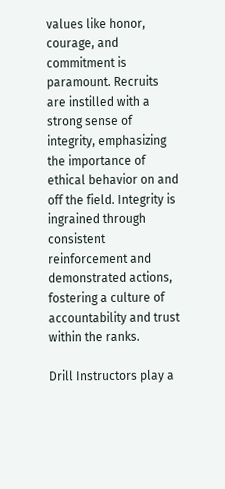values like honor, courage, and commitment is paramount. Recruits are instilled with a strong sense of integrity, emphasizing the importance of ethical behavior on and off the field. Integrity is ingrained through consistent reinforcement and demonstrated actions, fostering a culture of accountability and trust within the ranks.

Drill Instructors play a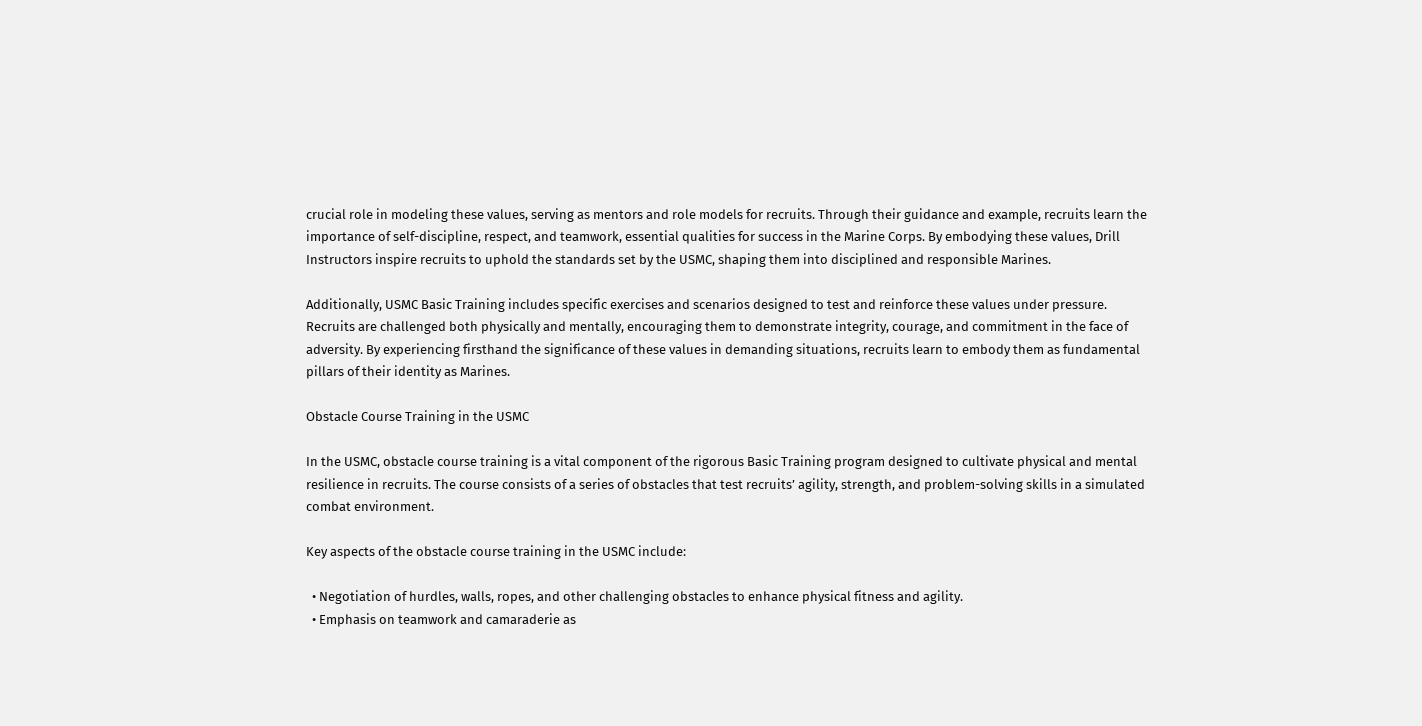crucial role in modeling these values, serving as mentors and role models for recruits. Through their guidance and example, recruits learn the importance of self-discipline, respect, and teamwork, essential qualities for success in the Marine Corps. By embodying these values, Drill Instructors inspire recruits to uphold the standards set by the USMC, shaping them into disciplined and responsible Marines.

Additionally, USMC Basic Training includes specific exercises and scenarios designed to test and reinforce these values under pressure. Recruits are challenged both physically and mentally, encouraging them to demonstrate integrity, courage, and commitment in the face of adversity. By experiencing firsthand the significance of these values in demanding situations, recruits learn to embody them as fundamental pillars of their identity as Marines.

Obstacle Course Training in the USMC

In the USMC, obstacle course training is a vital component of the rigorous Basic Training program designed to cultivate physical and mental resilience in recruits. The course consists of a series of obstacles that test recruits’ agility, strength, and problem-solving skills in a simulated combat environment.

Key aspects of the obstacle course training in the USMC include:

  • Negotiation of hurdles, walls, ropes, and other challenging obstacles to enhance physical fitness and agility.
  • Emphasis on teamwork and camaraderie as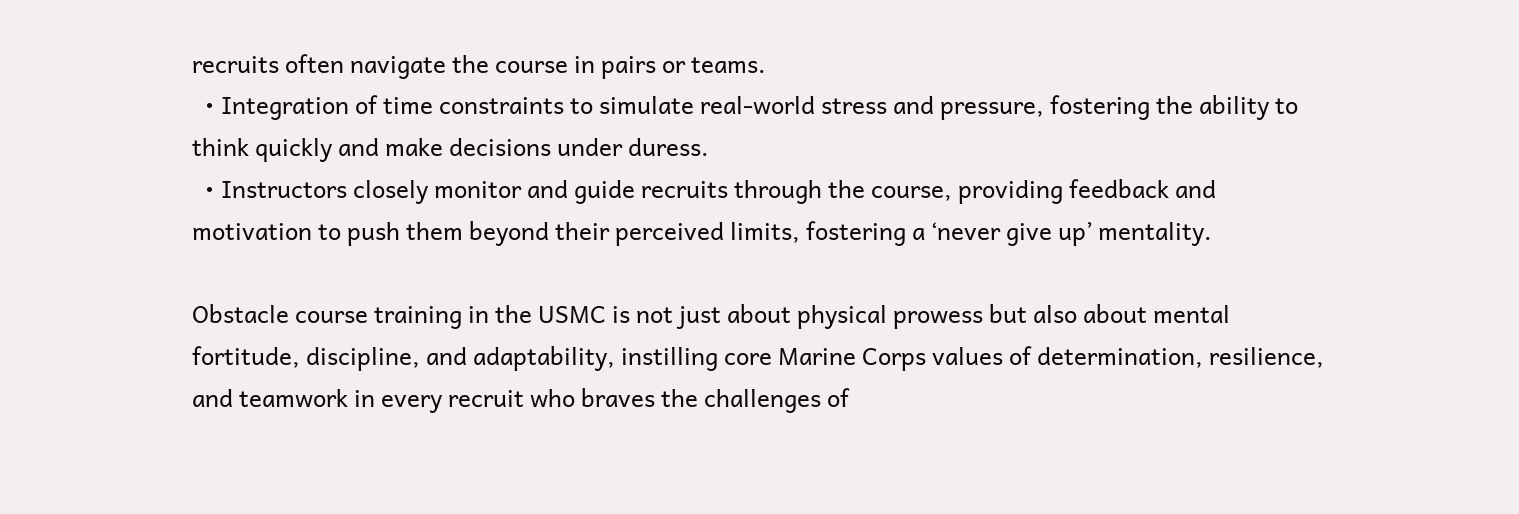recruits often navigate the course in pairs or teams.
  • Integration of time constraints to simulate real-world stress and pressure, fostering the ability to think quickly and make decisions under duress.
  • Instructors closely monitor and guide recruits through the course, providing feedback and motivation to push them beyond their perceived limits, fostering a ‘never give up’ mentality.

Obstacle course training in the USMC is not just about physical prowess but also about mental fortitude, discipline, and adaptability, instilling core Marine Corps values of determination, resilience, and teamwork in every recruit who braves the challenges of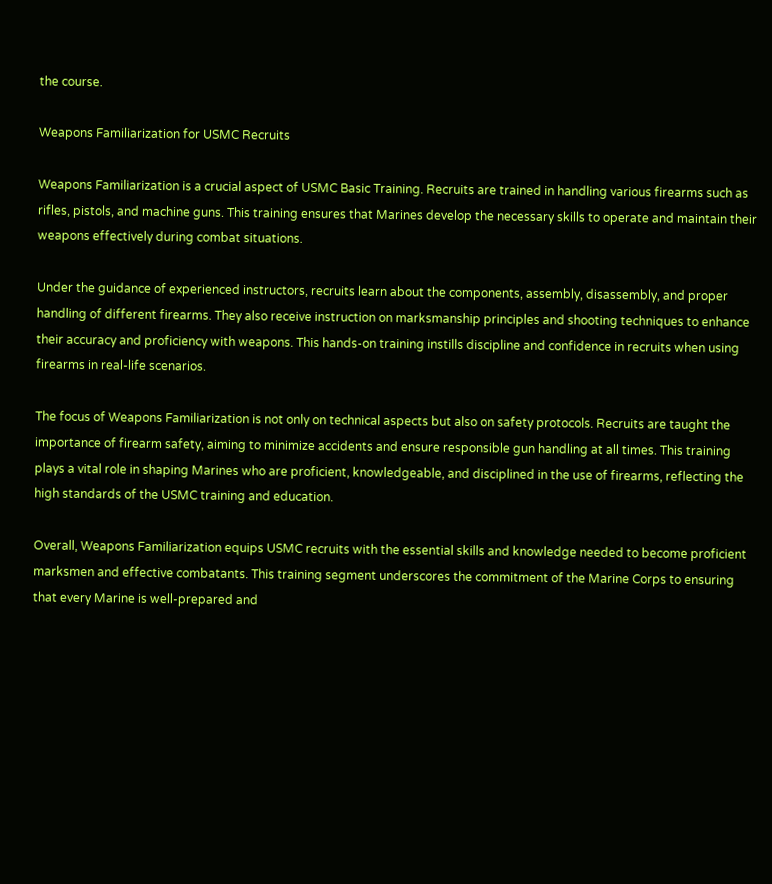the course.

Weapons Familiarization for USMC Recruits

Weapons Familiarization is a crucial aspect of USMC Basic Training. Recruits are trained in handling various firearms such as rifles, pistols, and machine guns. This training ensures that Marines develop the necessary skills to operate and maintain their weapons effectively during combat situations.

Under the guidance of experienced instructors, recruits learn about the components, assembly, disassembly, and proper handling of different firearms. They also receive instruction on marksmanship principles and shooting techniques to enhance their accuracy and proficiency with weapons. This hands-on training instills discipline and confidence in recruits when using firearms in real-life scenarios.

The focus of Weapons Familiarization is not only on technical aspects but also on safety protocols. Recruits are taught the importance of firearm safety, aiming to minimize accidents and ensure responsible gun handling at all times. This training plays a vital role in shaping Marines who are proficient, knowledgeable, and disciplined in the use of firearms, reflecting the high standards of the USMC training and education.

Overall, Weapons Familiarization equips USMC recruits with the essential skills and knowledge needed to become proficient marksmen and effective combatants. This training segment underscores the commitment of the Marine Corps to ensuring that every Marine is well-prepared and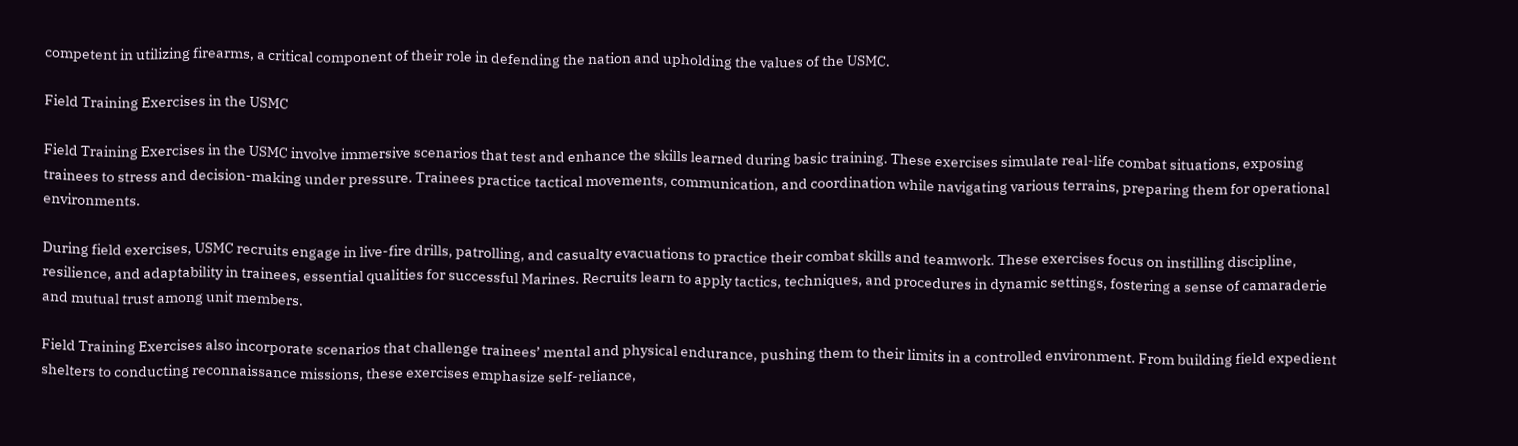competent in utilizing firearms, a critical component of their role in defending the nation and upholding the values of the USMC.

Field Training Exercises in the USMC

Field Training Exercises in the USMC involve immersive scenarios that test and enhance the skills learned during basic training. These exercises simulate real-life combat situations, exposing trainees to stress and decision-making under pressure. Trainees practice tactical movements, communication, and coordination while navigating various terrains, preparing them for operational environments.

During field exercises, USMC recruits engage in live-fire drills, patrolling, and casualty evacuations to practice their combat skills and teamwork. These exercises focus on instilling discipline, resilience, and adaptability in trainees, essential qualities for successful Marines. Recruits learn to apply tactics, techniques, and procedures in dynamic settings, fostering a sense of camaraderie and mutual trust among unit members.

Field Training Exercises also incorporate scenarios that challenge trainees’ mental and physical endurance, pushing them to their limits in a controlled environment. From building field expedient shelters to conducting reconnaissance missions, these exercises emphasize self-reliance,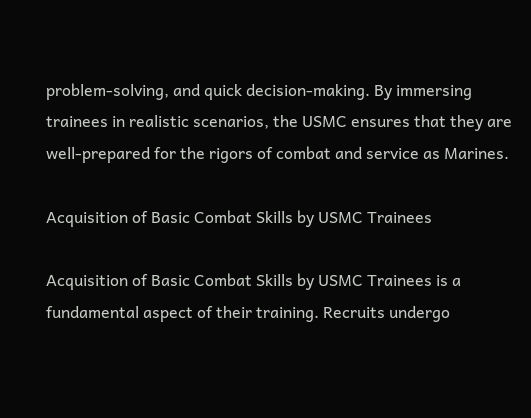problem-solving, and quick decision-making. By immersing trainees in realistic scenarios, the USMC ensures that they are well-prepared for the rigors of combat and service as Marines.

Acquisition of Basic Combat Skills by USMC Trainees

Acquisition of Basic Combat Skills by USMC Trainees is a fundamental aspect of their training. Recruits undergo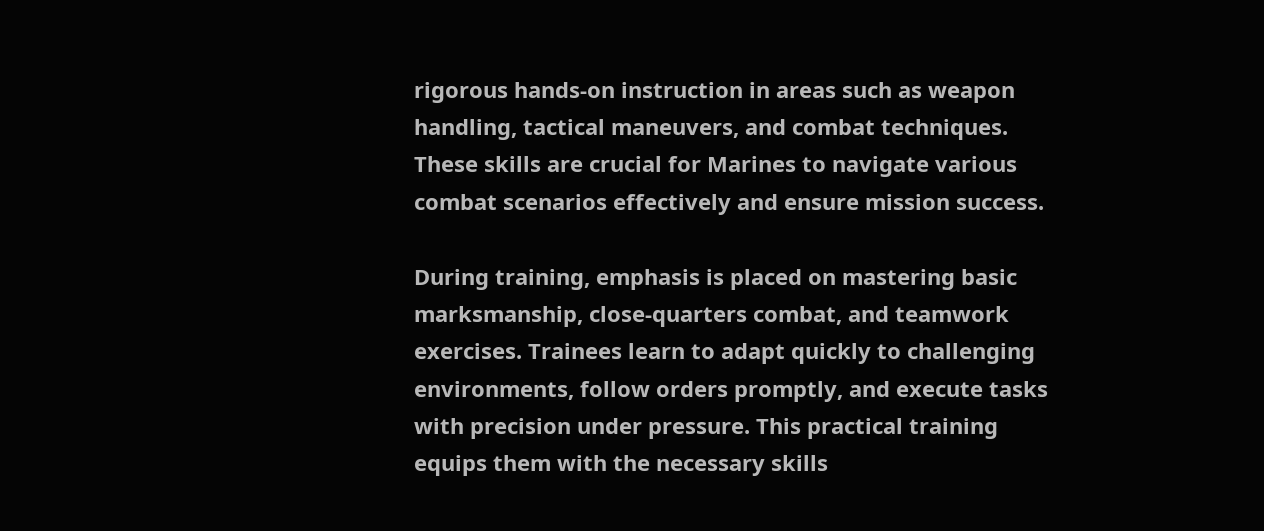rigorous hands-on instruction in areas such as weapon handling, tactical maneuvers, and combat techniques. These skills are crucial for Marines to navigate various combat scenarios effectively and ensure mission success.

During training, emphasis is placed on mastering basic marksmanship, close-quarters combat, and teamwork exercises. Trainees learn to adapt quickly to challenging environments, follow orders promptly, and execute tasks with precision under pressure. This practical training equips them with the necessary skills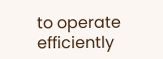to operate efficiently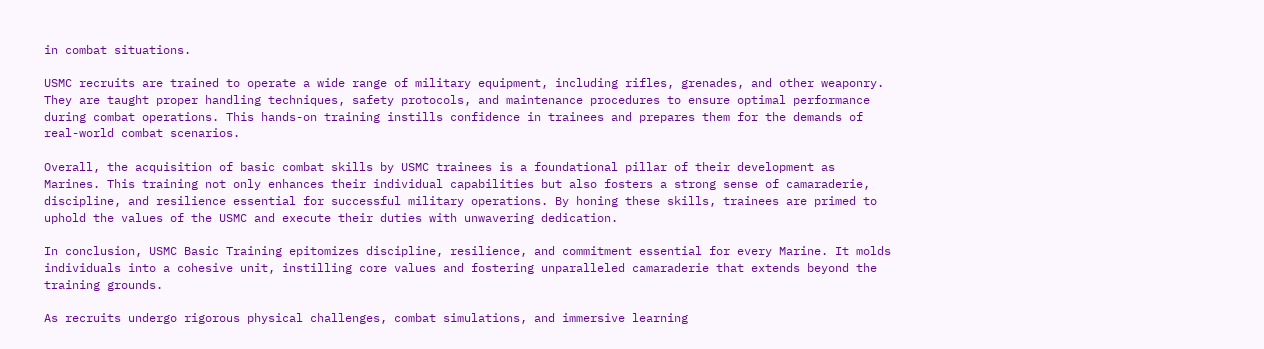in combat situations.

USMC recruits are trained to operate a wide range of military equipment, including rifles, grenades, and other weaponry. They are taught proper handling techniques, safety protocols, and maintenance procedures to ensure optimal performance during combat operations. This hands-on training instills confidence in trainees and prepares them for the demands of real-world combat scenarios.

Overall, the acquisition of basic combat skills by USMC trainees is a foundational pillar of their development as Marines. This training not only enhances their individual capabilities but also fosters a strong sense of camaraderie, discipline, and resilience essential for successful military operations. By honing these skills, trainees are primed to uphold the values of the USMC and execute their duties with unwavering dedication.

In conclusion, USMC Basic Training epitomizes discipline, resilience, and commitment essential for every Marine. It molds individuals into a cohesive unit, instilling core values and fostering unparalleled camaraderie that extends beyond the training grounds.

As recruits undergo rigorous physical challenges, combat simulations, and immersive learning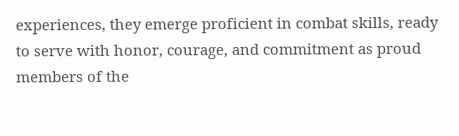experiences, they emerge proficient in combat skills, ready to serve with honor, courage, and commitment as proud members of the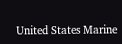United States Marine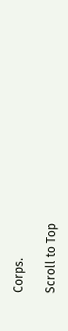Corps.

Scroll to Top